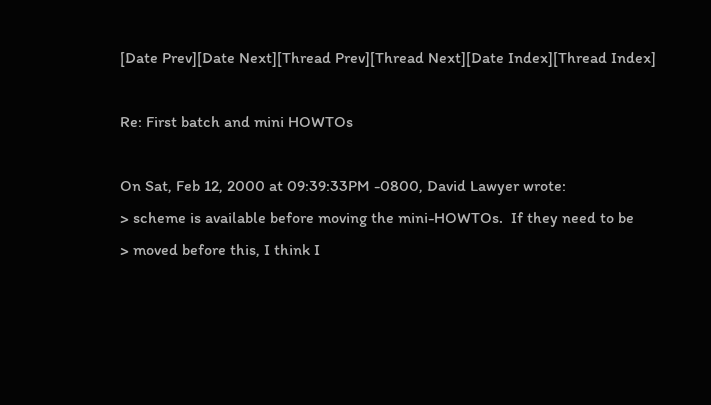[Date Prev][Date Next][Thread Prev][Thread Next][Date Index][Thread Index]

Re: First batch and mini HOWTOs

On Sat, Feb 12, 2000 at 09:39:33PM -0800, David Lawyer wrote:
> scheme is available before moving the mini-HOWTOs.  If they need to be
> moved before this, I think I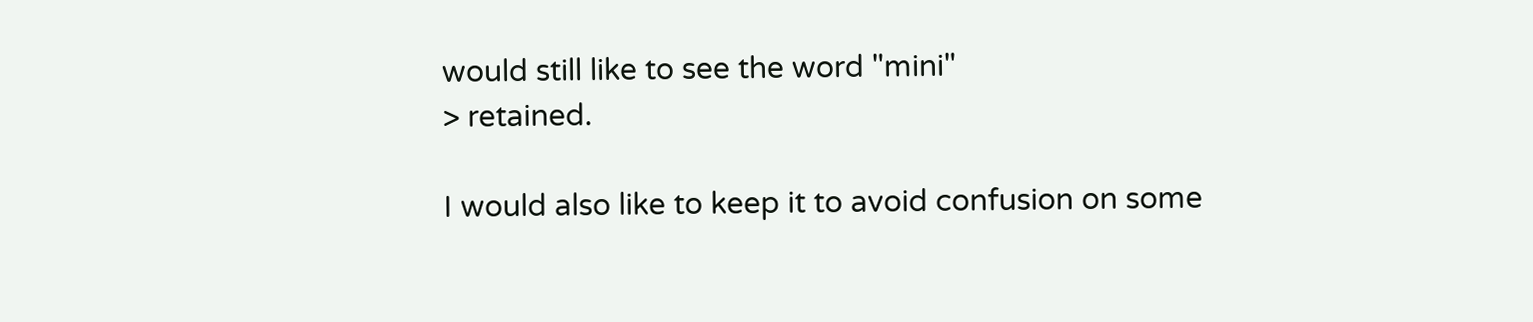would still like to see the word "mini"
> retained.

I would also like to keep it to avoid confusion on some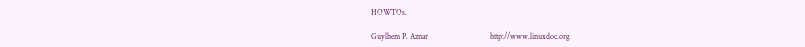HOWTOs.

Guylhem P. Aznar                               http://www.linuxdoc.org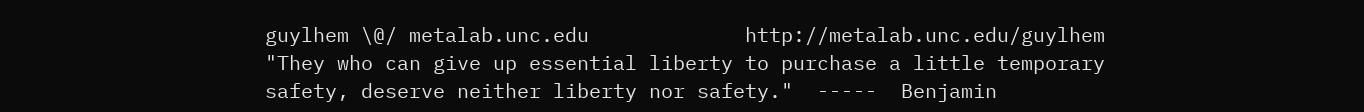guylhem \@/ metalab.unc.edu             http://metalab.unc.edu/guylhem
"They who can give up essential liberty to purchase a little temporary
safety, deserve neither liberty nor safety."  -----  Benjamin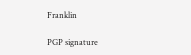Franklin

PGP signature